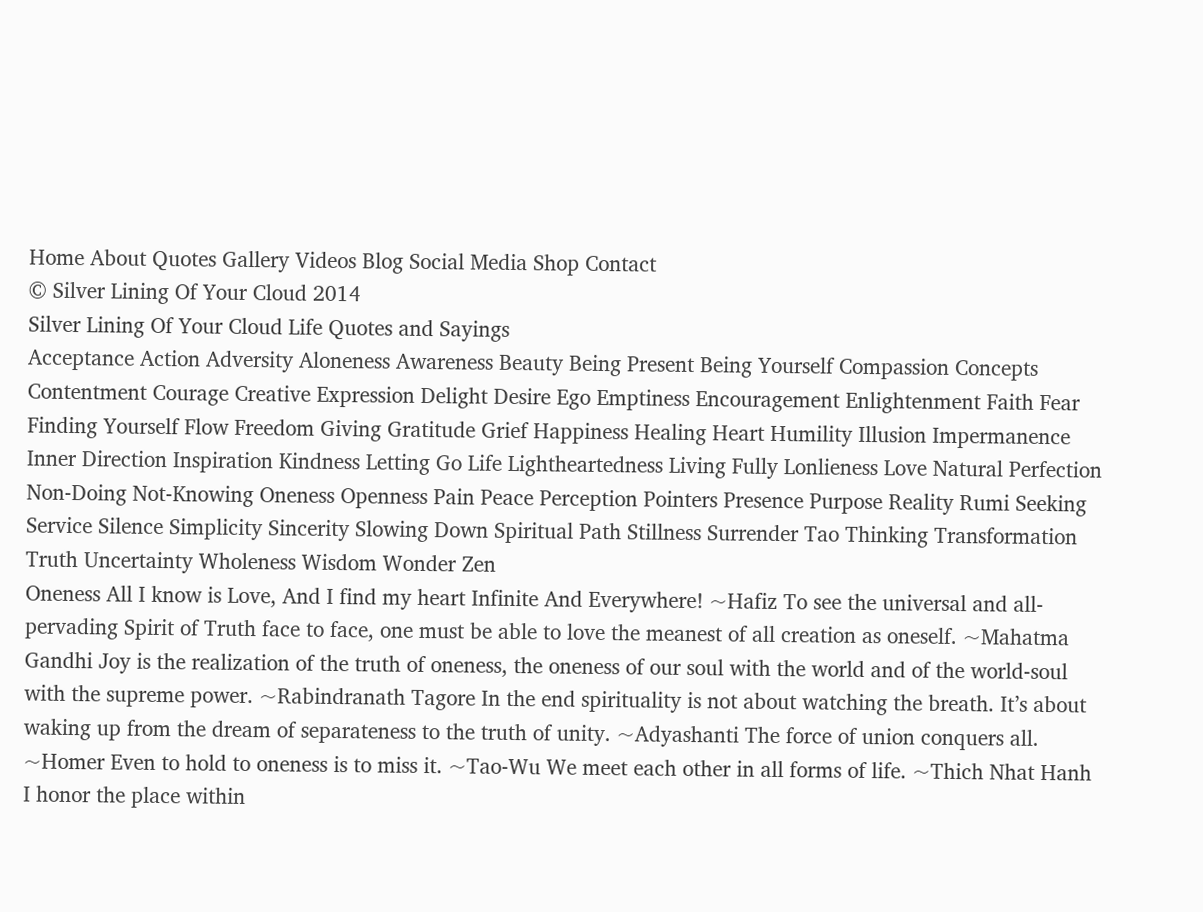Home About Quotes Gallery Videos Blog Social Media Shop Contact
© Silver Lining Of Your Cloud 2014
Silver Lining Of Your Cloud Life Quotes and Sayings
Acceptance Action Adversity Aloneness Awareness Beauty Being Present Being Yourself Compassion Concepts Contentment Courage Creative Expression Delight Desire Ego Emptiness Encouragement Enlightenment Faith Fear Finding Yourself Flow Freedom Giving Gratitude Grief Happiness Healing Heart Humility Illusion Impermanence Inner Direction Inspiration Kindness Letting Go Life Lightheartedness Living Fully Lonlieness Love Natural Perfection Non-Doing Not-Knowing Oneness Openness Pain Peace Perception Pointers Presence Purpose Reality Rumi Seeking Service Silence Simplicity Sincerity Slowing Down Spiritual Path Stillness Surrender Tao Thinking Transformation Truth Uncertainty Wholeness Wisdom Wonder Zen
Oneness All I know is Love, And I find my heart Infinite And Everywhere! ~Hafiz To see the universal and all-pervading Spirit of Truth face to face, one must be able to love the meanest of all creation as oneself. ~Mahatma Gandhi Joy is the realization of the truth of oneness, the oneness of our soul with the world and of the world-soul with the supreme power. ~Rabindranath Tagore In the end spirituality is not about watching the breath. It’s about waking up from the dream of separateness to the truth of unity. ~Adyashanti The force of union conquers all. ~Homer Even to hold to oneness is to miss it. ~Tao-Wu We meet each other in all forms of life. ~Thich Nhat Hanh I honor the place within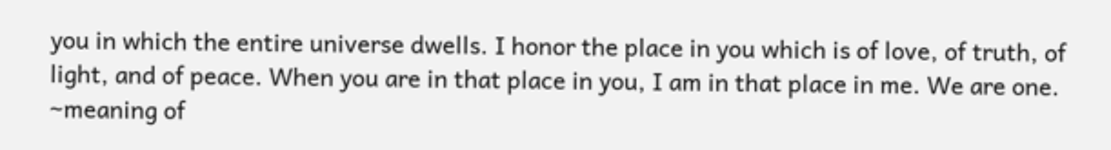you in which the entire universe dwells. I honor the place in you which is of love, of truth, of light, and of peace. When you are in that place in you, I am in that place in me. We are one. ~meaning of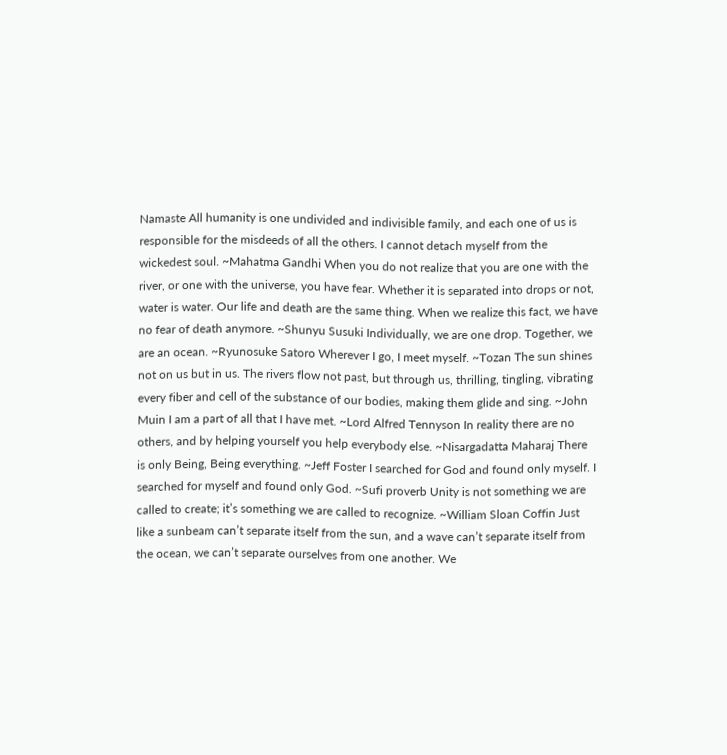Namaste All humanity is one undivided and indivisible family, and each one of us is responsible for the misdeeds of all the others. I cannot detach myself from the wickedest soul. ~Mahatma Gandhi When you do not realize that you are one with the river, or one with the universe, you have fear. Whether it is separated into drops or not, water is water. Our life and death are the same thing. When we realize this fact, we have no fear of death anymore. ~Shunyu Susuki Individually, we are one drop. Together, we are an ocean. ~Ryunosuke Satoro Wherever I go, I meet myself. ~Tozan The sun shines not on us but in us. The rivers flow not past, but through us, thrilling, tingling, vibrating every fiber and cell of the substance of our bodies, making them glide and sing. ~John Muin I am a part of all that I have met. ~Lord Alfred Tennyson In reality there are no others, and by helping yourself you help everybody else. ~Nisargadatta Maharaj There is only Being, Being everything. ~Jeff Foster I searched for God and found only myself. I searched for myself and found only God. ~Sufi proverb Unity is not something we are called to create; it’s something we are called to recognize. ~William Sloan Coffin Just like a sunbeam can’t separate itself from the sun, and a wave can’t separate itself from the ocean, we can’t separate ourselves from one another. We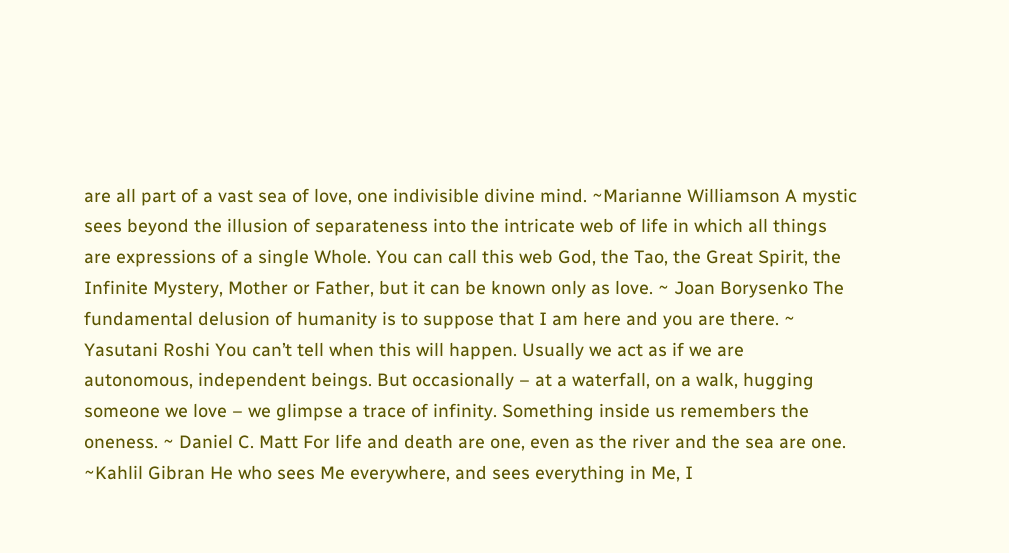are all part of a vast sea of love, one indivisible divine mind. ~Marianne Williamson A mystic sees beyond the illusion of separateness into the intricate web of life in which all things are expressions of a single Whole. You can call this web God, the Tao, the Great Spirit, the Infinite Mystery, Mother or Father, but it can be known only as love. ~ Joan Borysenko The fundamental delusion of humanity is to suppose that I am here and you are there. ~ Yasutani Roshi You can’t tell when this will happen. Usually we act as if we are autonomous, independent beings. But occasionally – at a waterfall, on a walk, hugging someone we love – we glimpse a trace of infinity. Something inside us remembers the oneness. ~ Daniel C. Matt For life and death are one, even as the river and the sea are one. ~Kahlil Gibran He who sees Me everywhere, and sees everything in Me, I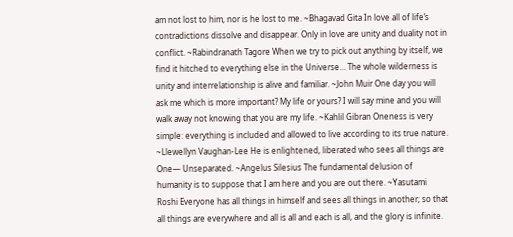am not lost to him, nor is he lost to me. ~Bhagavad Gita In love all of life’s contradictions dissolve and disappear. Only in love are unity and duality not in conflict. ~Rabindranath Tagore When we try to pick out anything by itself, we find it hitched to everything else in the Universe… The whole wilderness is unity and interrelationship is alive and familiar. ~John Muir One day you will ask me which is more important? My life or yours? I will say mine and you will walk away not knowing that you are my life. ~Kahlil Gibran Oneness is very simple: everything is included and allowed to live according to its true nature. ~Llewellyn Vaughan-Lee He is enlightened, liberated who sees all things are One— Unseparated. ~Angelus Silesius The fundamental delusion of humanity is to suppose that I am here and you are out there. ~Yasutami Roshi Everyone has all things in himself and sees all things in another; so that all things are everywhere and all is all and each is all, and the glory is infinite.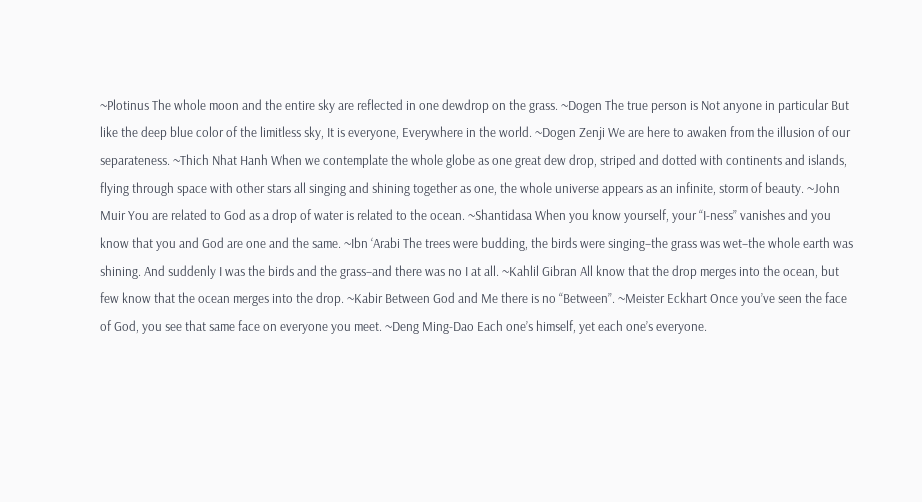~Plotinus The whole moon and the entire sky are reflected in one dewdrop on the grass. ~Dogen The true person is Not anyone in particular But like the deep blue color of the limitless sky, It is everyone, Everywhere in the world. ~Dogen Zenji We are here to awaken from the illusion of our separateness. ~Thich Nhat Hanh When we contemplate the whole globe as one great dew drop, striped and dotted with continents and islands, flying through space with other stars all singing and shining together as one, the whole universe appears as an infinite, storm of beauty. ~John Muir You are related to God as a drop of water is related to the ocean. ~Shantidasa When you know yourself, your “I-ness” vanishes and you know that you and God are one and the same. ~Ibn ‘Arabi The trees were budding, the birds were singing–the grass was wet–the whole earth was shining. And suddenly I was the birds and the grass–and there was no I at all. ~Kahlil Gibran All know that the drop merges into the ocean, but few know that the ocean merges into the drop. ~Kabir Between God and Me there is no “Between”. ~Meister Eckhart Once you’ve seen the face of God, you see that same face on everyone you meet. ~Deng Ming-Dao Each one’s himself, yet each one’s everyone.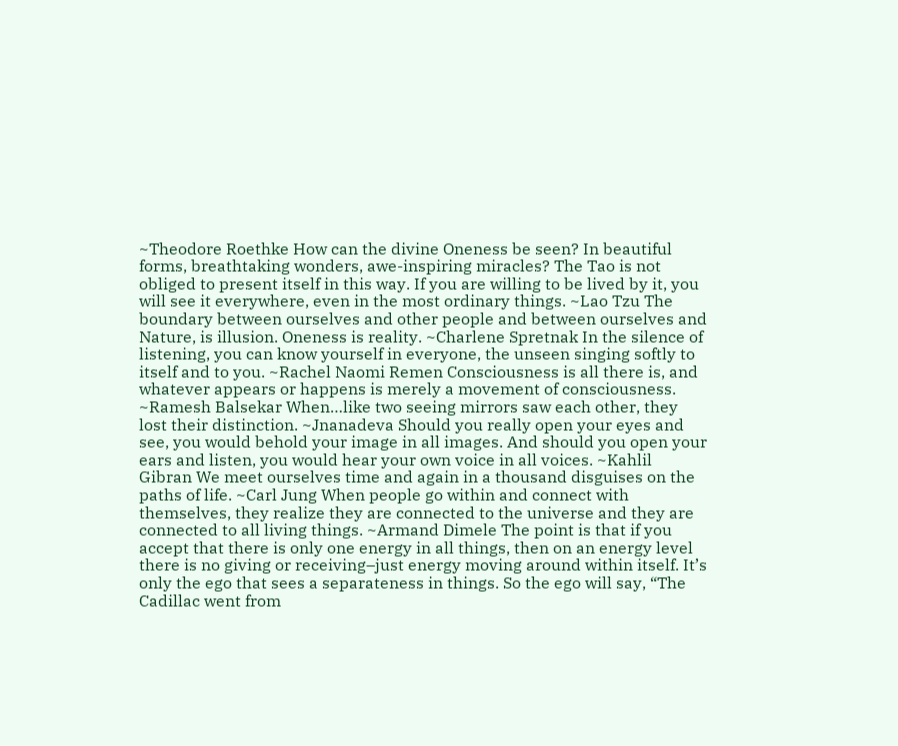~Theodore Roethke How can the divine Oneness be seen? In beautiful forms, breathtaking wonders, awe-inspiring miracles? The Tao is not obliged to present itself in this way. If you are willing to be lived by it, you will see it everywhere, even in the most ordinary things. ~Lao Tzu The boundary between ourselves and other people and between ourselves and Nature, is illusion. Oneness is reality. ~Charlene Spretnak In the silence of listening, you can know yourself in everyone, the unseen singing softly to itself and to you. ~Rachel Naomi Remen Consciousness is all there is, and whatever appears or happens is merely a movement of consciousness. ~Ramesh Balsekar When…like two seeing mirrors saw each other, they lost their distinction. ~Jnanadeva Should you really open your eyes and see, you would behold your image in all images. And should you open your ears and listen, you would hear your own voice in all voices. ~Kahlil Gibran We meet ourselves time and again in a thousand disguises on the paths of life. ~Carl Jung When people go within and connect with themselves, they realize they are connected to the universe and they are connected to all living things. ~Armand Dimele The point is that if you accept that there is only one energy in all things, then on an energy level there is no giving or receiving–just energy moving around within itself. It’s only the ego that sees a separateness in things. So the ego will say, “The Cadillac went from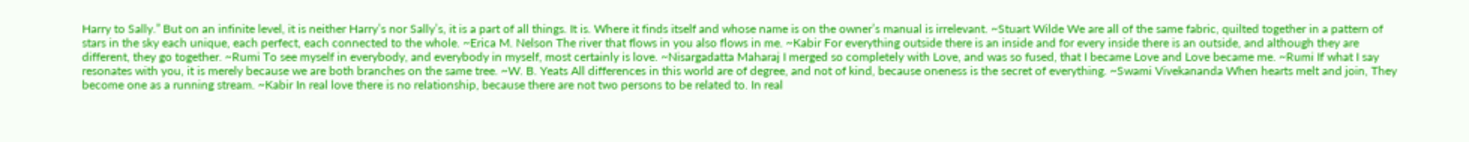Harry to Sally.” But on an infinite level, it is neither Harry’s nor Sally’s, it is a part of all things. It is. Where it finds itself and whose name is on the owner’s manual is irrelevant. ~Stuart Wilde We are all of the same fabric, quilted together in a pattern of stars in the sky each unique, each perfect, each connected to the whole. ~Erica M. Nelson The river that flows in you also flows in me. ~Kabir For everything outside there is an inside and for every inside there is an outside, and although they are different, they go together. ~Rumi To see myself in everybody, and everybody in myself, most certainly is love. ~Nisargadatta Maharaj I merged so completely with Love, and was so fused, that I became Love and Love became me. ~Rumi If what I say resonates with you, it is merely because we are both branches on the same tree. ~W. B. Yeats All differences in this world are of degree, and not of kind, because oneness is the secret of everything. ~Swami Vivekananda When hearts melt and join, They become one as a running stream. ~Kabir In real love there is no relationship, because there are not two persons to be related to. In real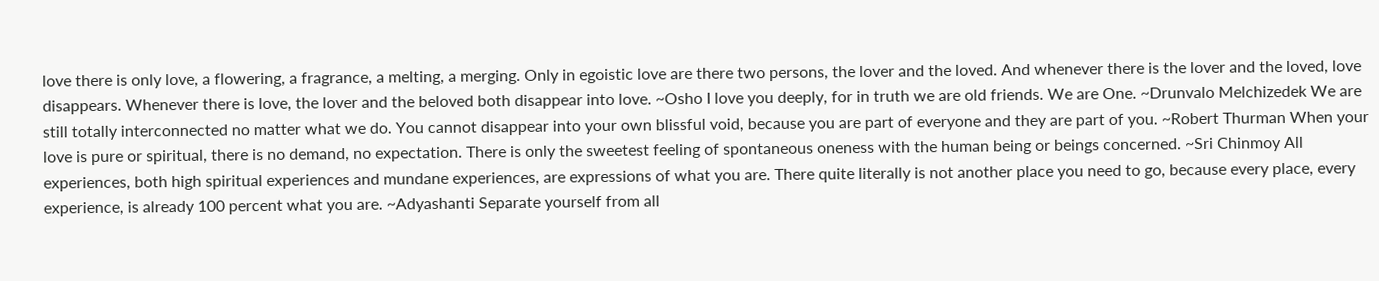love there is only love, a flowering, a fragrance, a melting, a merging. Only in egoistic love are there two persons, the lover and the loved. And whenever there is the lover and the loved, love disappears. Whenever there is love, the lover and the beloved both disappear into love. ~Osho I love you deeply, for in truth we are old friends. We are One. ~Drunvalo Melchizedek We are still totally interconnected no matter what we do. You cannot disappear into your own blissful void, because you are part of everyone and they are part of you. ~Robert Thurman When your love is pure or spiritual, there is no demand, no expectation. There is only the sweetest feeling of spontaneous oneness with the human being or beings concerned. ~Sri Chinmoy All experiences, both high spiritual experiences and mundane experiences, are expressions of what you are. There quite literally is not another place you need to go, because every place, every experience, is already 100 percent what you are. ~Adyashanti Separate yourself from all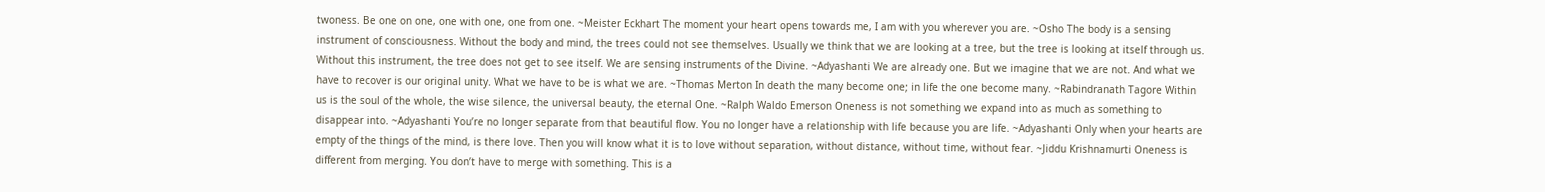twoness. Be one on one, one with one, one from one. ~Meister Eckhart The moment your heart opens towards me, I am with you wherever you are. ~Osho The body is a sensing instrument of consciousness. Without the body and mind, the trees could not see themselves. Usually we think that we are looking at a tree, but the tree is looking at itself through us. Without this instrument, the tree does not get to see itself. We are sensing instruments of the Divine. ~Adyashanti We are already one. But we imagine that we are not. And what we have to recover is our original unity. What we have to be is what we are. ~Thomas Merton In death the many become one; in life the one become many. ~Rabindranath Tagore Within us is the soul of the whole, the wise silence, the universal beauty, the eternal One. ~Ralph Waldo Emerson Oneness is not something we expand into as much as something to disappear into. ~Adyashanti You’re no longer separate from that beautiful flow. You no longer have a relationship with life because you are life. ~Adyashanti Only when your hearts are empty of the things of the mind, is there love. Then you will know what it is to love without separation, without distance, without time, without fear. ~Jiddu Krishnamurti Oneness is different from merging. You don’t have to merge with something. This is a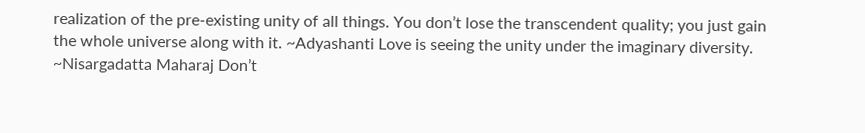realization of the pre-existing unity of all things. You don’t lose the transcendent quality; you just gain the whole universe along with it. ~Adyashanti Love is seeing the unity under the imaginary diversity. ~Nisargadatta Maharaj Don’t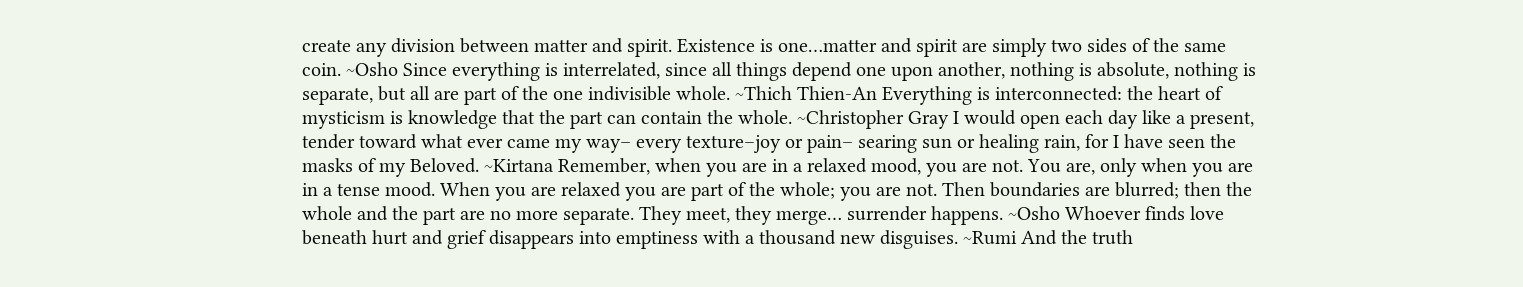create any division between matter and spirit. Existence is one…matter and spirit are simply two sides of the same coin. ~Osho Since everything is interrelated, since all things depend one upon another, nothing is absolute, nothing is separate, but all are part of the one indivisible whole. ~Thich Thien-An Everything is interconnected: the heart of mysticism is knowledge that the part can contain the whole. ~Christopher Gray I would open each day like a present, tender toward what ever came my way– every texture–joy or pain– searing sun or healing rain, for I have seen the masks of my Beloved. ~Kirtana Remember, when you are in a relaxed mood, you are not. You are, only when you are in a tense mood. When you are relaxed you are part of the whole; you are not. Then boundaries are blurred; then the whole and the part are no more separate. They meet, they merge… surrender happens. ~Osho Whoever finds love beneath hurt and grief disappears into emptiness with a thousand new disguises. ~Rumi And the truth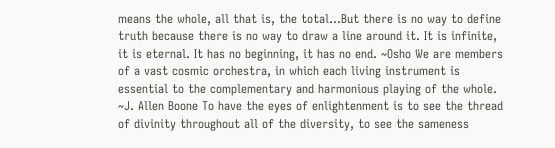means the whole, all that is, the total…But there is no way to define truth because there is no way to draw a line around it. It is infinite, it is eternal. It has no beginning, it has no end. ~Osho We are members of a vast cosmic orchestra, in which each living instrument is essential to the complementary and harmonious playing of the whole. ~J. Allen Boone To have the eyes of enlightenment is to see the thread of divinity throughout all of the diversity, to see the sameness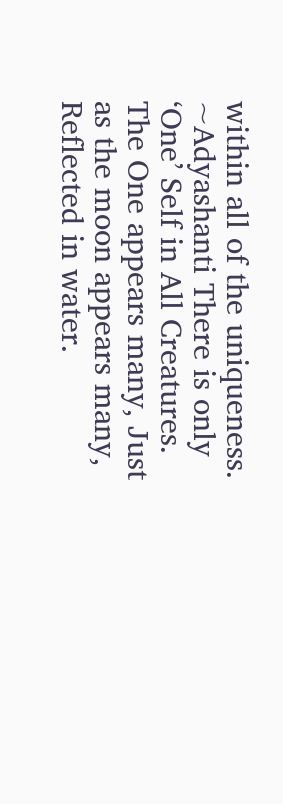within all of the uniqueness. ~Adyashanti There is only ‘One’ Self in All Creatures. The One appears many, Just as the moon appears many, Reflected in water.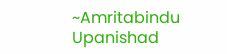~Amritabindu Upanishad